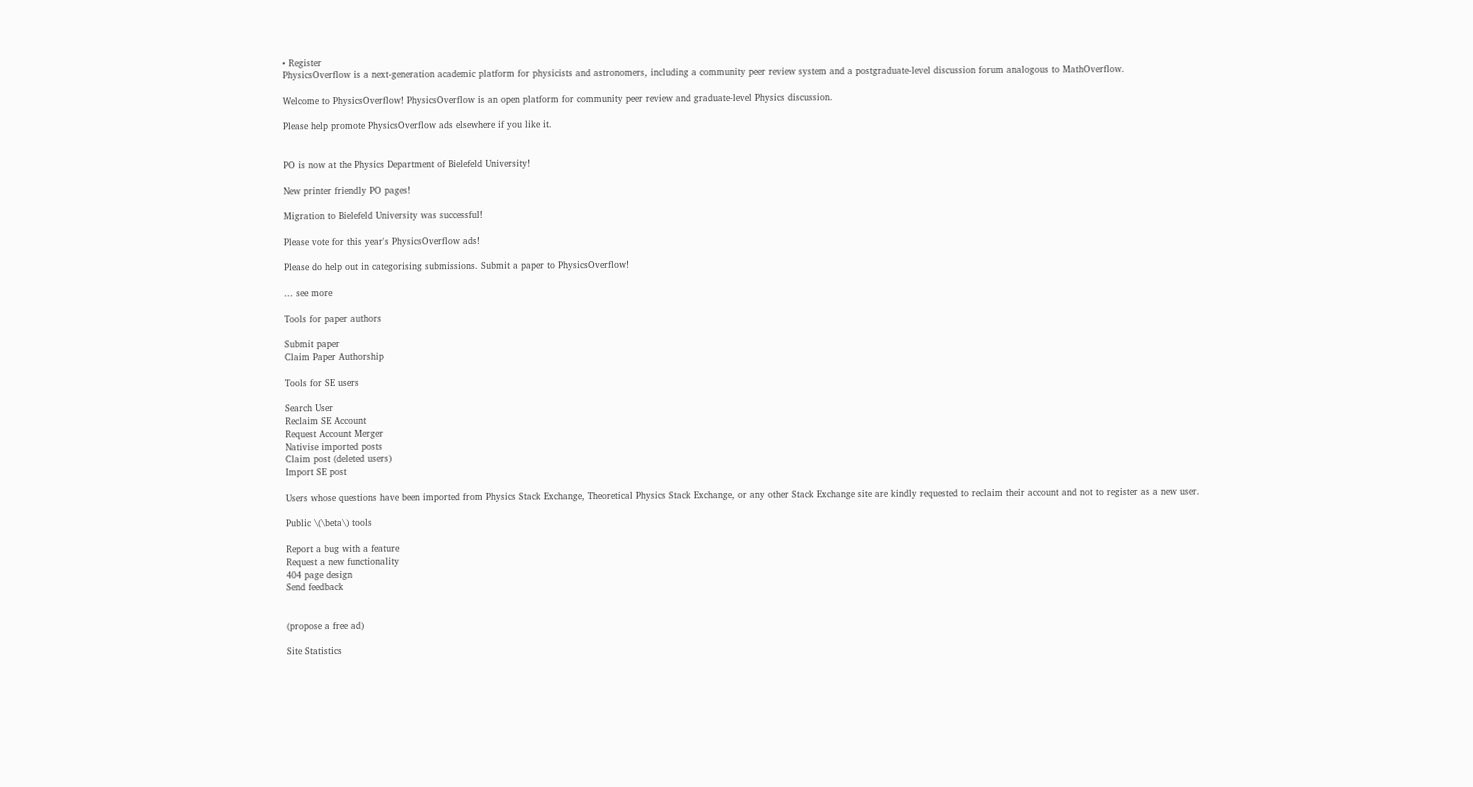• Register
PhysicsOverflow is a next-generation academic platform for physicists and astronomers, including a community peer review system and a postgraduate-level discussion forum analogous to MathOverflow.

Welcome to PhysicsOverflow! PhysicsOverflow is an open platform for community peer review and graduate-level Physics discussion.

Please help promote PhysicsOverflow ads elsewhere if you like it.


PO is now at the Physics Department of Bielefeld University!

New printer friendly PO pages!

Migration to Bielefeld University was successful!

Please vote for this year's PhysicsOverflow ads!

Please do help out in categorising submissions. Submit a paper to PhysicsOverflow!

... see more

Tools for paper authors

Submit paper
Claim Paper Authorship

Tools for SE users

Search User
Reclaim SE Account
Request Account Merger
Nativise imported posts
Claim post (deleted users)
Import SE post

Users whose questions have been imported from Physics Stack Exchange, Theoretical Physics Stack Exchange, or any other Stack Exchange site are kindly requested to reclaim their account and not to register as a new user.

Public \(\beta\) tools

Report a bug with a feature
Request a new functionality
404 page design
Send feedback


(propose a free ad)

Site Statistics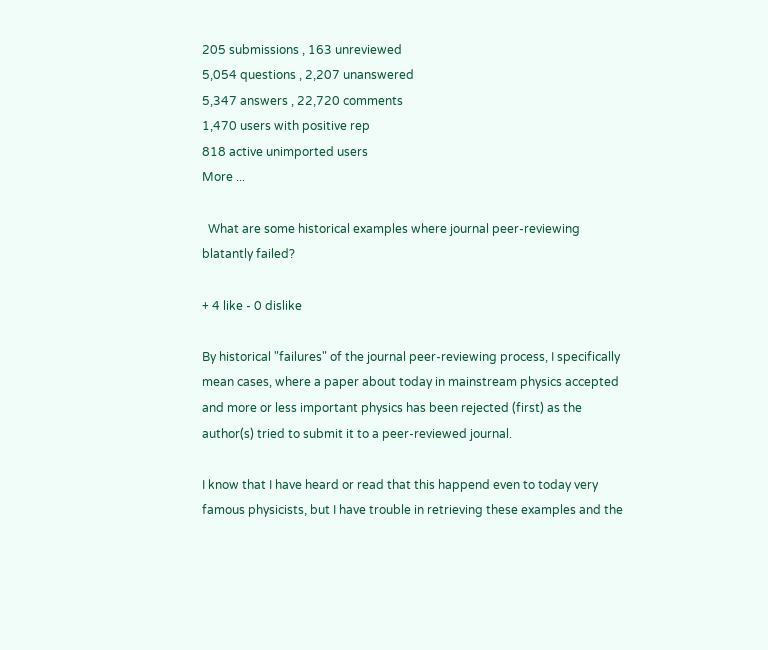205 submissions , 163 unreviewed
5,054 questions , 2,207 unanswered
5,347 answers , 22,720 comments
1,470 users with positive rep
818 active unimported users
More ...

  What are some historical examples where journal peer-reviewing blatantly failed?

+ 4 like - 0 dislike

By historical "failures" of the journal peer-reviewing process, I specifically mean cases, where a paper about today in mainstream physics accepted and more or less important physics has been rejected (first) as the author(s) tried to submit it to a peer-reviewed journal.

I know that I have heard or read that this happend even to today very famous physicists, but I have trouble in retrieving these examples and the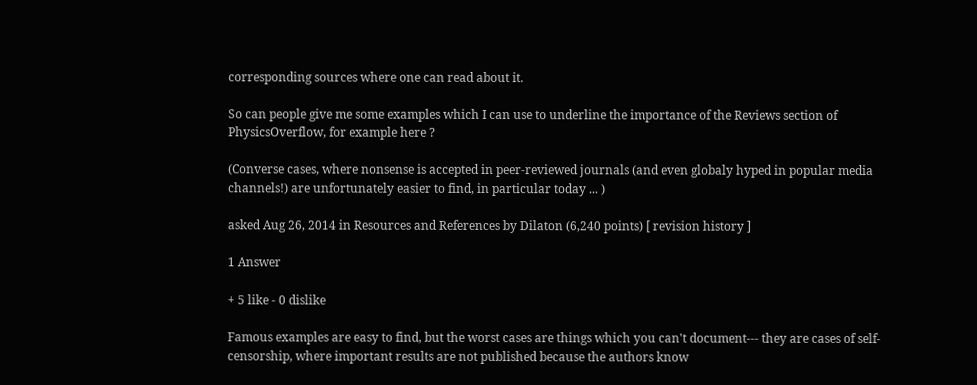corresponding sources where one can read about it.

So can people give me some examples which I can use to underline the importance of the Reviews section of PhysicsOverflow, for example here ?

(Converse cases, where nonsense is accepted in peer-reviewed journals (and even globaly hyped in popular media channels!) are unfortunately easier to find, in particular today ... )

asked Aug 26, 2014 in Resources and References by Dilaton (6,240 points) [ revision history ]

1 Answer

+ 5 like - 0 dislike

Famous examples are easy to find, but the worst cases are things which you can't document--- they are cases of self-censorship, where important results are not published because the authors know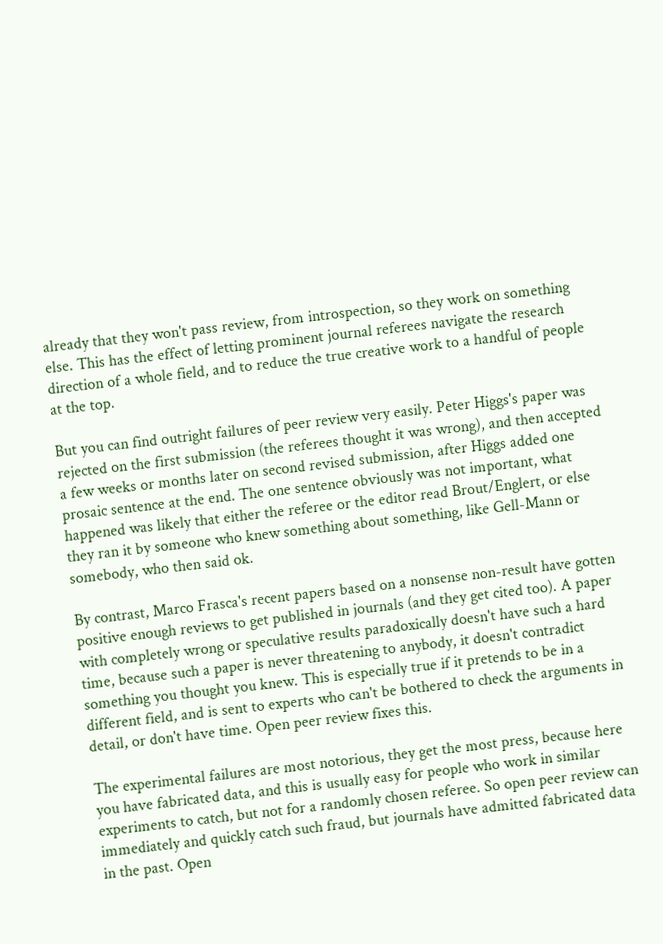already that they won't pass review, from introspection, so they work on something else. This has the effect of letting prominent journal referees navigate the research direction of a whole field, and to reduce the true creative work to a handful of people at the top.

But you can find outright failures of peer review very easily. Peter Higgs's paper was rejected on the first submission (the referees thought it was wrong), and then accepted a few weeks or months later on second revised submission, after Higgs added one prosaic sentence at the end. The one sentence obviously was not important, what happened was likely that either the referee or the editor read Brout/Englert, or else they ran it by someone who knew something about something, like Gell-Mann or somebody, who then said ok.

By contrast, Marco Frasca's recent papers based on a nonsense non-result have gotten positive enough reviews to get published in journals (and they get cited too). A paper with completely wrong or speculative results paradoxically doesn't have such a hard time, because such a paper is never threatening to anybody, it doesn't contradict something you thought you knew. This is especially true if it pretends to be in a different field, and is sent to experts who can't be bothered to check the arguments in detail, or don't have time. Open peer review fixes this.

The experimental failures are most notorious, they get the most press, because here you have fabricated data, and this is usually easy for people who work in similar experiments to catch, but not for a randomly chosen referee. So open peer review can immediately and quickly catch such fraud, but journals have admitted fabricated data in the past. Open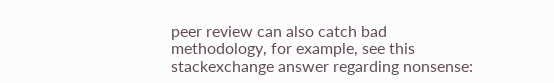peer review can also catch bad methodology, for example, see this stackexchange answer regarding nonsense: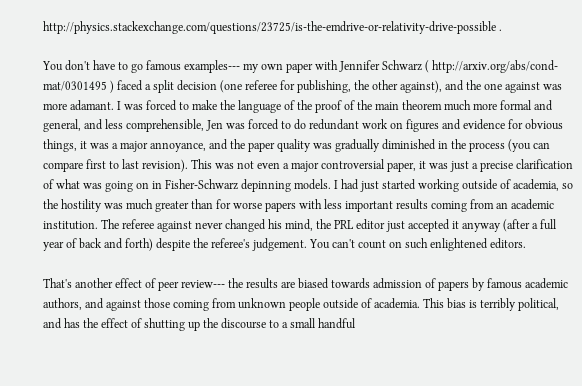http://physics.stackexchange.com/questions/23725/is-the-emdrive-or-relativity-drive-possible .

You don't have to go famous examples--- my own paper with Jennifer Schwarz ( http://arxiv.org/abs/cond-mat/0301495 ) faced a split decision (one referee for publishing, the other against), and the one against was more adamant. I was forced to make the language of the proof of the main theorem much more formal and general, and less comprehensible, Jen was forced to do redundant work on figures and evidence for obvious things, it was a major annoyance, and the paper quality was gradually diminished in the process (you can compare first to last revision). This was not even a major controversial paper, it was just a precise clarification of what was going on in Fisher-Schwarz depinning models. I had just started working outside of academia, so the hostility was much greater than for worse papers with less important results coming from an academic institution. The referee against never changed his mind, the PRL editor just accepted it anyway (after a full year of back and forth) despite the referee's judgement. You can't count on such enlightened editors.

That's another effect of peer review--- the results are biased towards admission of papers by famous academic authors, and against those coming from unknown people outside of academia. This bias is terribly political, and has the effect of shutting up the discourse to a small handful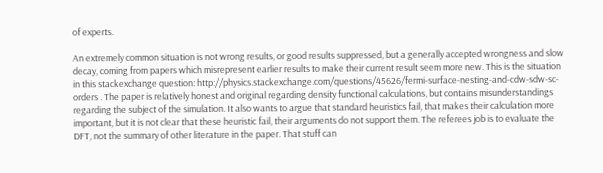of experts.

An extremely common situation is not wrong results, or good results suppressed, but a generally accepted wrongness and slow decay, coming from papers which misrepresent earlier results to make their current result seem more new. This is the situation in this stackexchange question: http://physics.stackexchange.com/questions/45626/fermi-surface-nesting-and-cdw-sdw-sc-orders . The paper is relatively honest and original regarding density functional calculations, but contains misunderstandings regarding the subject of the simulation. It also wants to argue that standard heuristics fail, that makes their calculation more important, but it is not clear that these heuristic fail, their arguments do not support them. The referees job is to evaluate the DFT, not the summary of other literature in the paper. That stuff can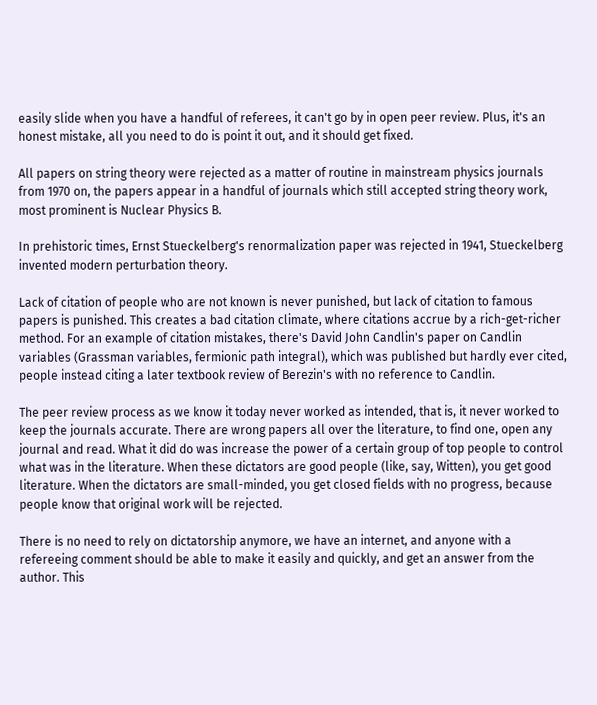easily slide when you have a handful of referees, it can't go by in open peer review. Plus, it's an honest mistake, all you need to do is point it out, and it should get fixed.

All papers on string theory were rejected as a matter of routine in mainstream physics journals from 1970 on, the papers appear in a handful of journals which still accepted string theory work, most prominent is Nuclear Physics B.

In prehistoric times, Ernst Stueckelberg's renormalization paper was rejected in 1941, Stueckelberg invented modern perturbation theory.

Lack of citation of people who are not known is never punished, but lack of citation to famous papers is punished. This creates a bad citation climate, where citations accrue by a rich-get-richer method. For an example of citation mistakes, there's David John Candlin's paper on Candlin variables (Grassman variables, fermionic path integral), which was published but hardly ever cited, people instead citing a later textbook review of Berezin's with no reference to Candlin.

The peer review process as we know it today never worked as intended, that is, it never worked to keep the journals accurate. There are wrong papers all over the literature, to find one, open any journal and read. What it did do was increase the power of a certain group of top people to control what was in the literature. When these dictators are good people (like, say, Witten), you get good literature. When the dictators are small-minded, you get closed fields with no progress, because people know that original work will be rejected.

There is no need to rely on dictatorship anymore, we have an internet, and anyone with a refereeing comment should be able to make it easily and quickly, and get an answer from the author. This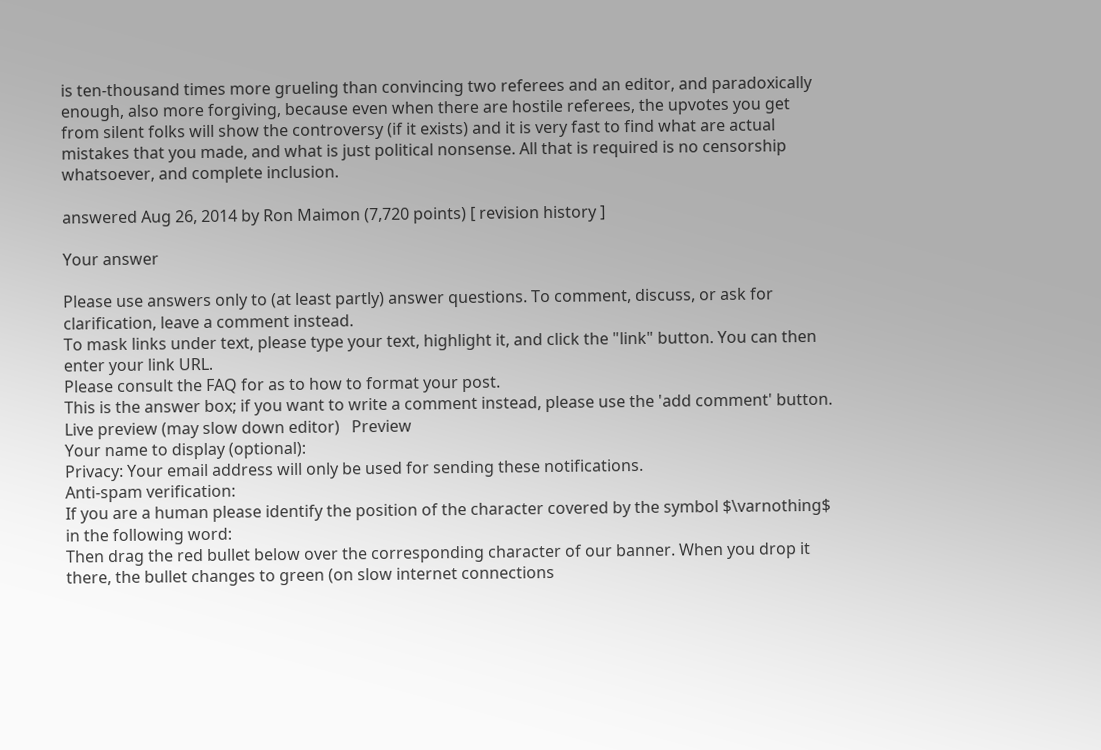is ten-thousand times more grueling than convincing two referees and an editor, and paradoxically enough, also more forgiving, because even when there are hostile referees, the upvotes you get from silent folks will show the controversy (if it exists) and it is very fast to find what are actual mistakes that you made, and what is just political nonsense. All that is required is no censorship whatsoever, and complete inclusion.

answered Aug 26, 2014 by Ron Maimon (7,720 points) [ revision history ]

Your answer

Please use answers only to (at least partly) answer questions. To comment, discuss, or ask for clarification, leave a comment instead.
To mask links under text, please type your text, highlight it, and click the "link" button. You can then enter your link URL.
Please consult the FAQ for as to how to format your post.
This is the answer box; if you want to write a comment instead, please use the 'add comment' button.
Live preview (may slow down editor)   Preview
Your name to display (optional):
Privacy: Your email address will only be used for sending these notifications.
Anti-spam verification:
If you are a human please identify the position of the character covered by the symbol $\varnothing$ in the following word:
Then drag the red bullet below over the corresponding character of our banner. When you drop it there, the bullet changes to green (on slow internet connections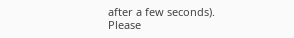after a few seconds).
Please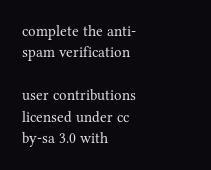complete the anti-spam verification

user contributions licensed under cc by-sa 3.0 with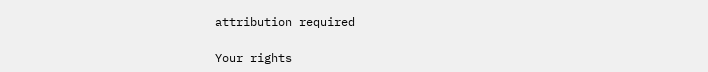attribution required

Your rights